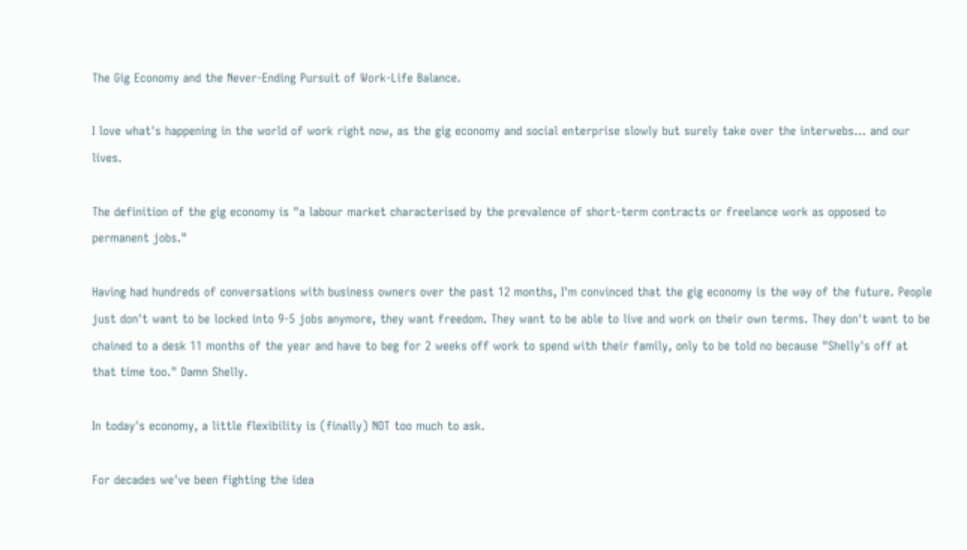The Gig Economy and the Never-Ending Pursuit of Work-Life Balance.

I love what's happening in the world of work right now, as the gig economy and social enterprise slowly but surely take over the interwebs... and our lives.

The definition of the gig economy is "a labour market characterised by the prevalence of short-term contracts or freelance work as opposed to permanent jobs."

Having had hundreds of conversations with business owners over the past 12 months, I'm convinced that the gig economy is the way of the future. People just don't want to be locked into 9-5 jobs anymore, they want freedom. They want to be able to live and work on their own terms. They don't want to be chained to a desk 11 months of the year and have to beg for 2 weeks off work to spend with their family, only to be told no because "Shelly's off at that time too." Damn Shelly.

In today's economy, a little flexibility is (finally) NOT too much to ask.

For decades we've been fighting the idea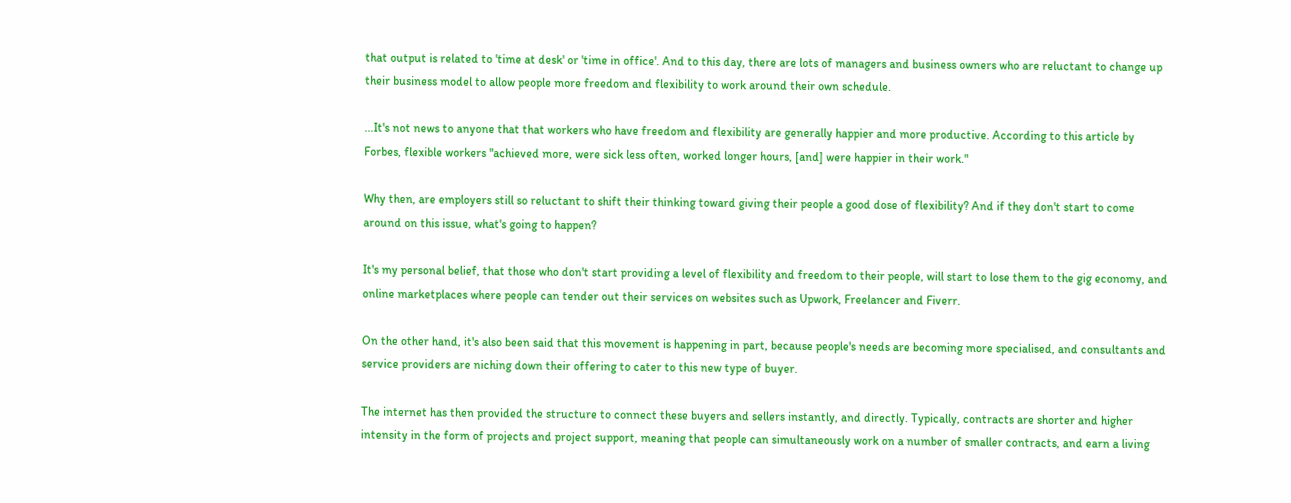that output is related to 'time at desk' or 'time in office'. And to this day, there are lots of managers and business owners who are reluctant to change up their business model to allow people more freedom and flexibility to work around their own schedule.

...It's not news to anyone that that workers who have freedom and flexibility are generally happier and more productive. According to this article by Forbes, flexible workers "achieved more, were sick less often, worked longer hours, [and] were happier in their work."

Why then, are employers still so reluctant to shift their thinking toward giving their people a good dose of flexibility? And if they don't start to come around on this issue, what's going to happen?

It's my personal belief, that those who don't start providing a level of flexibility and freedom to their people, will start to lose them to the gig economy, and online marketplaces where people can tender out their services on websites such as Upwork, Freelancer and Fiverr.

On the other hand, it's also been said that this movement is happening in part, because people's needs are becoming more specialised, and consultants and service providers are niching down their offering to cater to this new type of buyer.

The internet has then provided the structure to connect these buyers and sellers instantly, and directly. Typically, contracts are shorter and higher intensity in the form of projects and project support, meaning that people can simultaneously work on a number of smaller contracts, and earn a living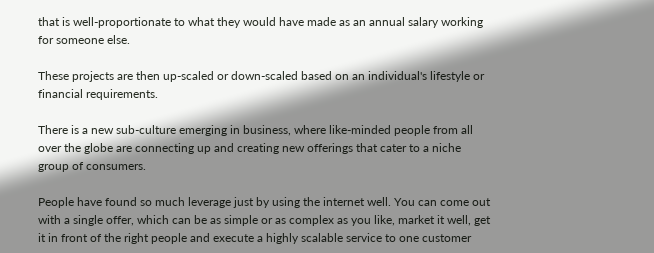that is well-proportionate to what they would have made as an annual salary working for someone else.

These projects are then up-scaled or down-scaled based on an individual's lifestyle or financial requirements.

There is a new sub-culture emerging in business, where like-minded people from all over the globe are connecting up and creating new offerings that cater to a niche group of consumers.

People have found so much leverage just by using the internet well. You can come out with a single offer, which can be as simple or as complex as you like, market it well, get it in front of the right people and execute a highly scalable service to one customer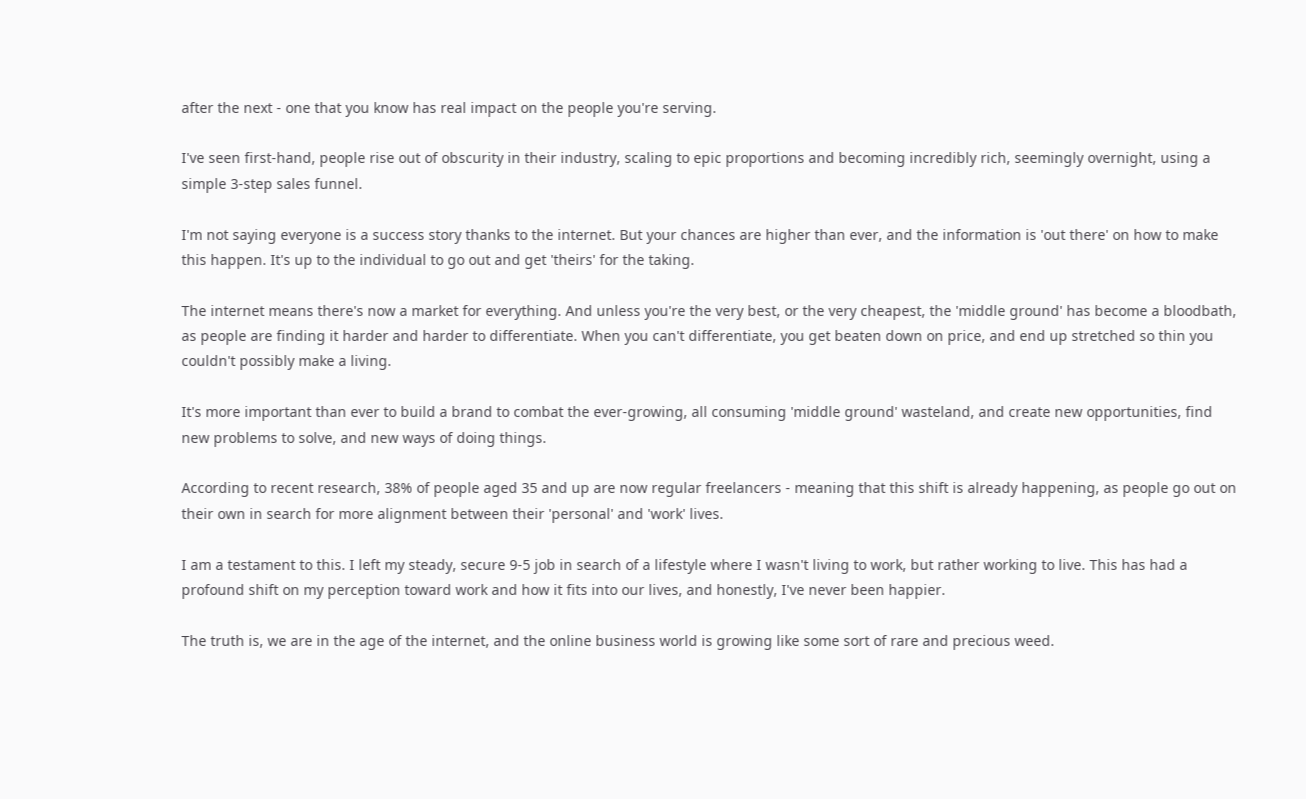after the next - one that you know has real impact on the people you're serving.

I've seen first-hand, people rise out of obscurity in their industry, scaling to epic proportions and becoming incredibly rich, seemingly overnight, using a simple 3-step sales funnel.

I'm not saying everyone is a success story thanks to the internet. But your chances are higher than ever, and the information is 'out there' on how to make this happen. It's up to the individual to go out and get 'theirs' for the taking.

The internet means there's now a market for everything. And unless you're the very best, or the very cheapest, the 'middle ground' has become a bloodbath, as people are finding it harder and harder to differentiate. When you can't differentiate, you get beaten down on price, and end up stretched so thin you couldn't possibly make a living.

It's more important than ever to build a brand to combat the ever-growing, all consuming 'middle ground' wasteland, and create new opportunities, find new problems to solve, and new ways of doing things.

According to recent research, 38% of people aged 35 and up are now regular freelancers - meaning that this shift is already happening, as people go out on their own in search for more alignment between their 'personal' and 'work' lives.

I am a testament to this. I left my steady, secure 9-5 job in search of a lifestyle where I wasn't living to work, but rather working to live. This has had a profound shift on my perception toward work and how it fits into our lives, and honestly, I've never been happier.

The truth is, we are in the age of the internet, and the online business world is growing like some sort of rare and precious weed.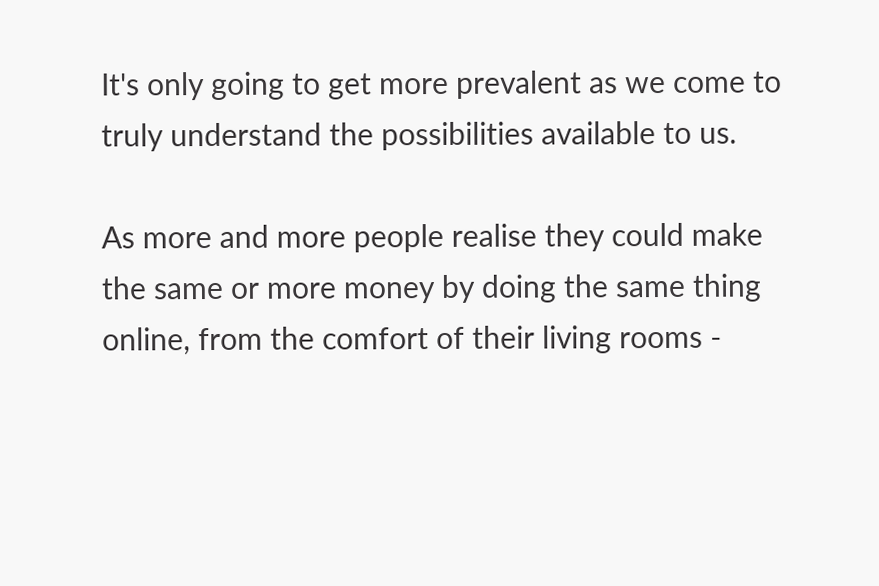It's only going to get more prevalent as we come to truly understand the possibilities available to us.

As more and more people realise they could make the same or more money by doing the same thing online, from the comfort of their living rooms -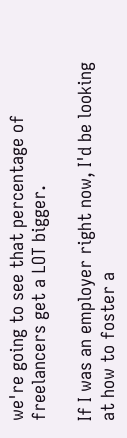we're going to see that percentage of freelancers get a LOT bigger.

If I was an employer right now, I'd be looking at how to foster a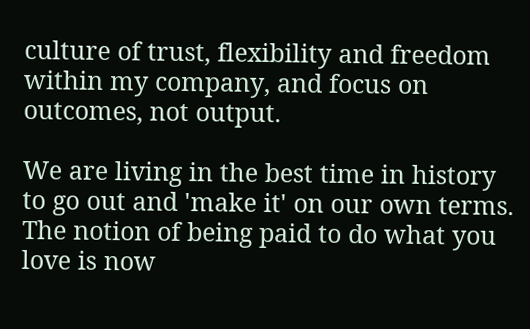culture of trust, flexibility and freedom within my company, and focus on outcomes, not output.

We are living in the best time in history to go out and 'make it' on our own terms. The notion of being paid to do what you love is now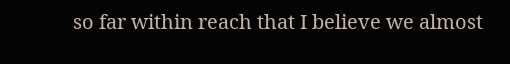so far within reach that I believe we almost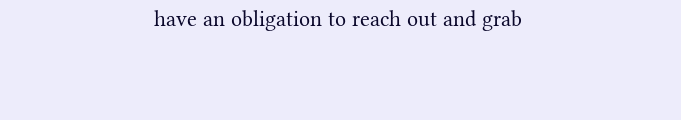have an obligation to reach out and grab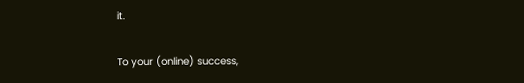it.

To your (online) success,